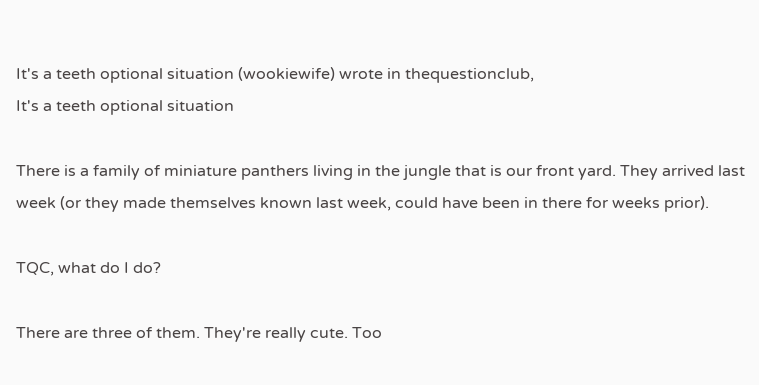It's a teeth optional situation (wookiewife) wrote in thequestionclub,
It's a teeth optional situation

There is a family of miniature panthers living in the jungle that is our front yard. They arrived last week (or they made themselves known last week, could have been in there for weeks prior).

TQC, what do I do?

There are three of them. They're really cute. Too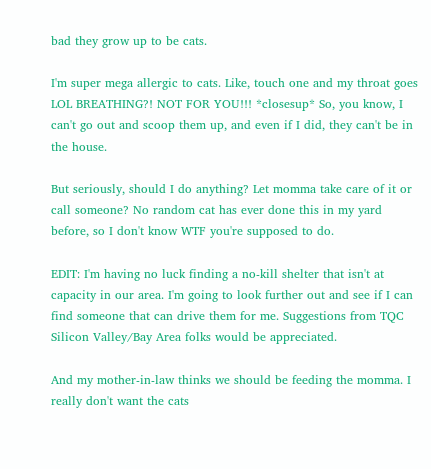bad they grow up to be cats.

I'm super mega allergic to cats. Like, touch one and my throat goes LOL BREATHING?! NOT FOR YOU!!! *closesup* So, you know, I can't go out and scoop them up, and even if I did, they can't be in the house.

But seriously, should I do anything? Let momma take care of it or call someone? No random cat has ever done this in my yard before, so I don't know WTF you're supposed to do.

EDIT: I'm having no luck finding a no-kill shelter that isn't at capacity in our area. I'm going to look further out and see if I can find someone that can drive them for me. Suggestions from TQC Silicon Valley/Bay Area folks would be appreciated.

And my mother-in-law thinks we should be feeding the momma. I really don't want the cats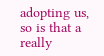adopting us, so is that a really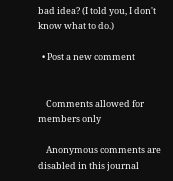bad idea? (I told you, I don't know what to do.)

  • Post a new comment


    Comments allowed for members only

    Anonymous comments are disabled in this journal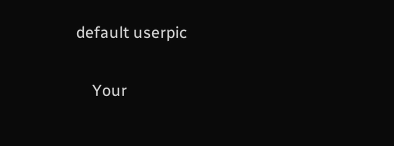default userpic

    Your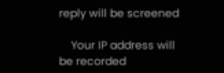reply will be screened

    Your IP address will be recorded